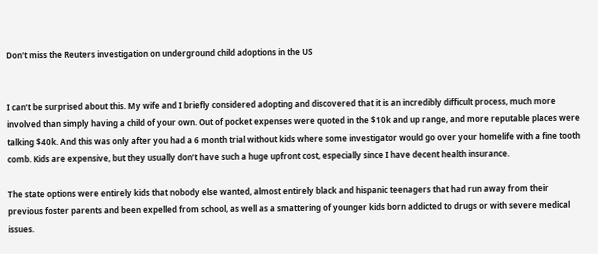Don't miss the Reuters investigation on underground child adoptions in the US


I can’t be surprised about this. My wife and I briefly considered adopting and discovered that it is an incredibly difficult process, much more involved than simply having a child of your own. Out of pocket expenses were quoted in the $10k and up range, and more reputable places were talking $40k. And this was only after you had a 6 month trial without kids where some investigator would go over your homelife with a fine tooth comb. Kids are expensive, but they usually don’t have such a huge upfront cost, especially since I have decent health insurance.

The state options were entirely kids that nobody else wanted, almost entirely black and hispanic teenagers that had run away from their previous foster parents and been expelled from school, as well as a smattering of younger kids born addicted to drugs or with severe medical issues.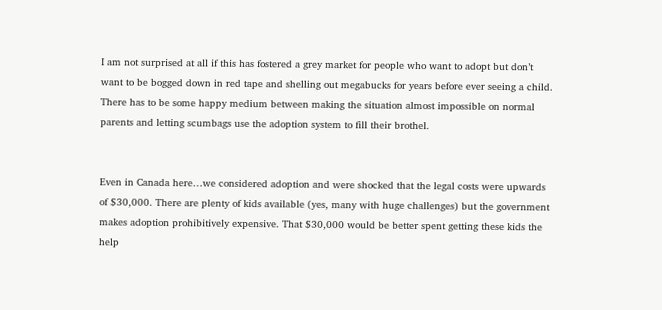I am not surprised at all if this has fostered a grey market for people who want to adopt but don’t want to be bogged down in red tape and shelling out megabucks for years before ever seeing a child. There has to be some happy medium between making the situation almost impossible on normal parents and letting scumbags use the adoption system to fill their brothel.


Even in Canada here…we considered adoption and were shocked that the legal costs were upwards of $30,000. There are plenty of kids available (yes, many with huge challenges) but the government makes adoption prohibitively expensive. That $30,000 would be better spent getting these kids the help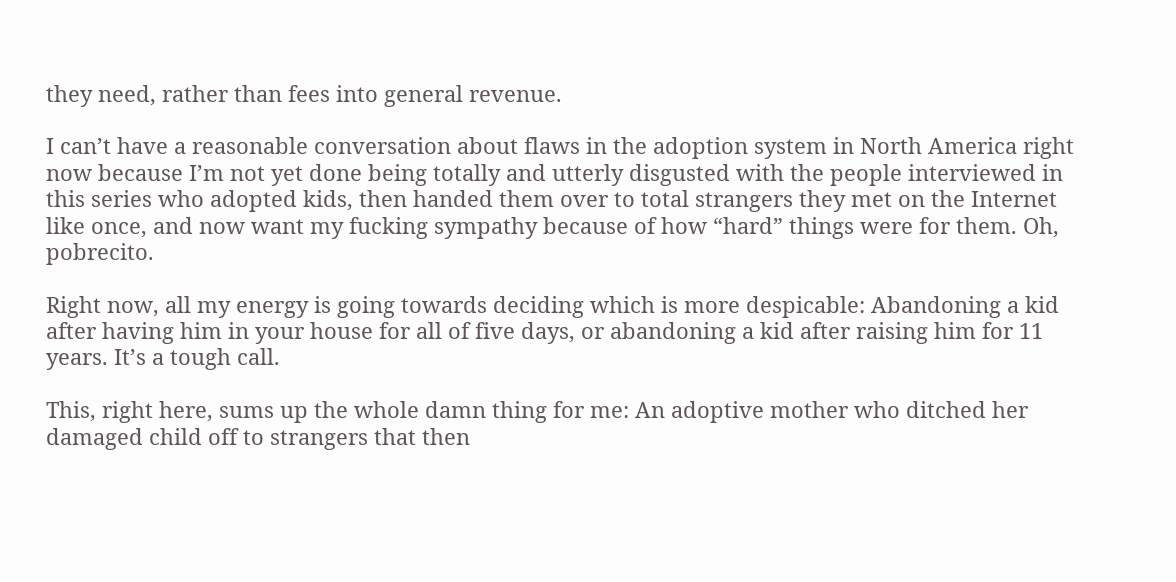they need, rather than fees into general revenue.

I can’t have a reasonable conversation about flaws in the adoption system in North America right now because I’m not yet done being totally and utterly disgusted with the people interviewed in this series who adopted kids, then handed them over to total strangers they met on the Internet like once, and now want my fucking sympathy because of how “hard” things were for them. Oh, pobrecito.

Right now, all my energy is going towards deciding which is more despicable: Abandoning a kid after having him in your house for all of five days, or abandoning a kid after raising him for 11 years. It’s a tough call.

This, right here, sums up the whole damn thing for me: An adoptive mother who ditched her damaged child off to strangers that then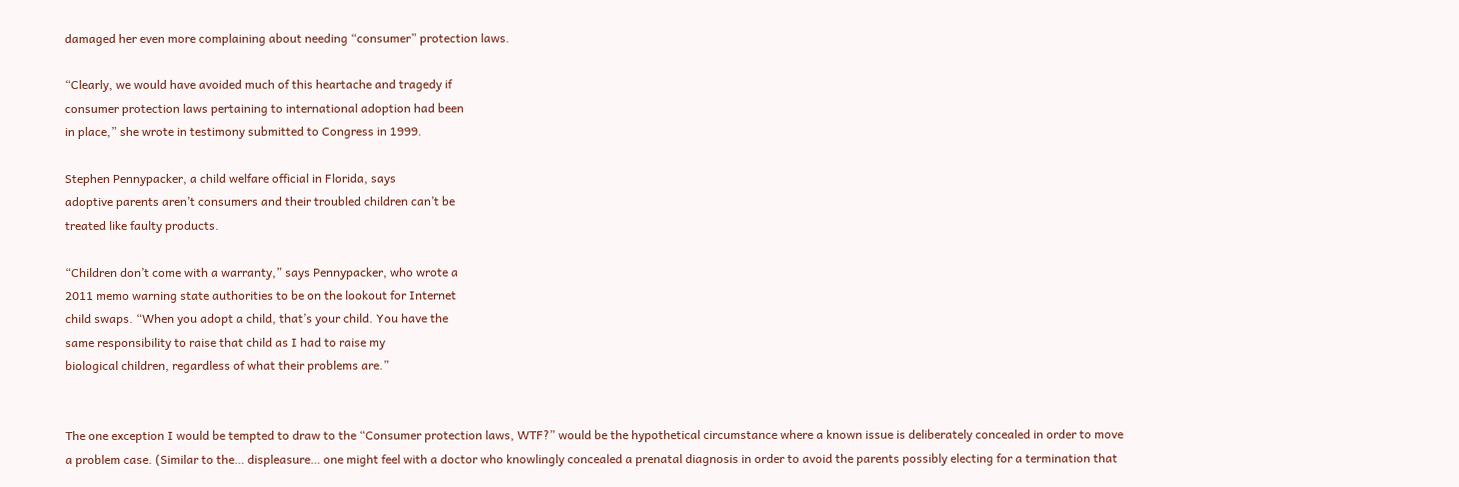damaged her even more complaining about needing “consumer” protection laws.

“Clearly, we would have avoided much of this heartache and tragedy if
consumer protection laws pertaining to international adoption had been
in place,” she wrote in testimony submitted to Congress in 1999.

Stephen Pennypacker, a child welfare official in Florida, says
adoptive parents aren’t consumers and their troubled children can’t be
treated like faulty products.

“Children don’t come with a warranty,” says Pennypacker, who wrote a
2011 memo warning state authorities to be on the lookout for Internet
child swaps. “When you adopt a child, that’s your child. You have the
same responsibility to raise that child as I had to raise my
biological children, regardless of what their problems are.”


The one exception I would be tempted to draw to the “Consumer protection laws, WTF?” would be the hypothetical circumstance where a known issue is deliberately concealed in order to move a problem case. (Similar to the… displeasure… one might feel with a doctor who knowlingly concealed a prenatal diagnosis in order to avoid the parents possibly electing for a termination that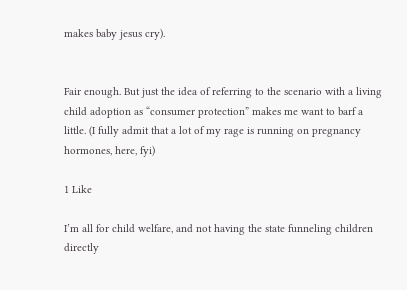makes baby jesus cry).


Fair enough. But just the idea of referring to the scenario with a living child adoption as “consumer protection” makes me want to barf a little. (I fully admit that a lot of my rage is running on pregnancy hormones, here, fyi)

1 Like

I’m all for child welfare, and not having the state funneling children directly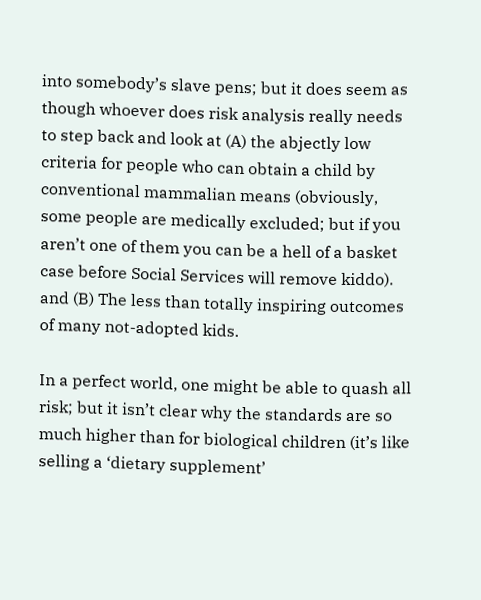into somebody’s slave pens; but it does seem as though whoever does risk analysis really needs to step back and look at (A) the abjectly low criteria for people who can obtain a child by conventional mammalian means (obviously, some people are medically excluded; but if you aren’t one of them you can be a hell of a basket case before Social Services will remove kiddo). and (B) The less than totally inspiring outcomes of many not-adopted kids.

In a perfect world, one might be able to quash all risk; but it isn’t clear why the standards are so much higher than for biological children (it’s like selling a ‘dietary supplement’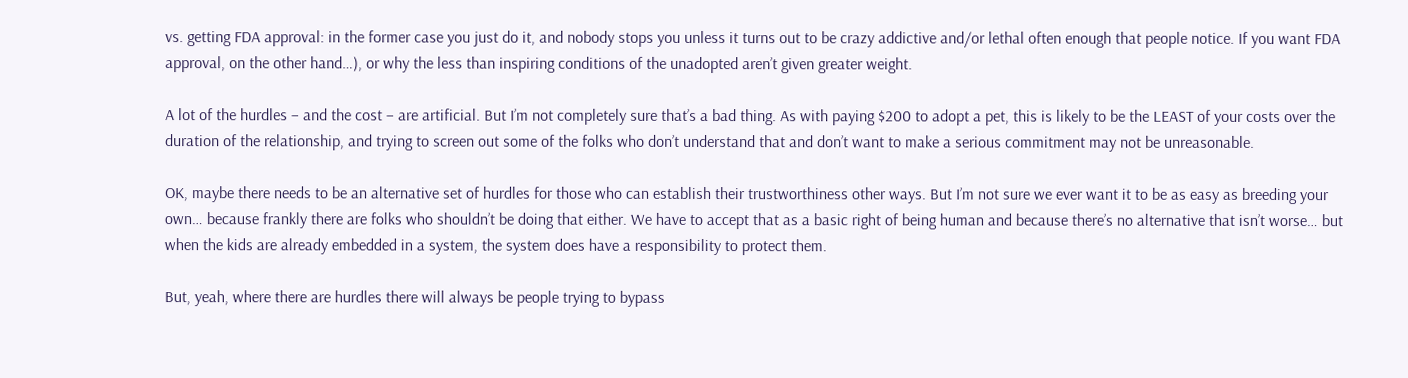vs. getting FDA approval: in the former case you just do it, and nobody stops you unless it turns out to be crazy addictive and/or lethal often enough that people notice. If you want FDA approval, on the other hand…), or why the less than inspiring conditions of the unadopted aren’t given greater weight.

A lot of the hurdles – and the cost – are artificial. But I’m not completely sure that’s a bad thing. As with paying $200 to adopt a pet, this is likely to be the LEAST of your costs over the duration of the relationship, and trying to screen out some of the folks who don’t understand that and don’t want to make a serious commitment may not be unreasonable.

OK, maybe there needs to be an alternative set of hurdles for those who can establish their trustworthiness other ways. But I’m not sure we ever want it to be as easy as breeding your own… because frankly there are folks who shouldn’t be doing that either. We have to accept that as a basic right of being human and because there’s no alternative that isn’t worse… but when the kids are already embedded in a system, the system does have a responsibility to protect them.

But, yeah, where there are hurdles there will always be people trying to bypass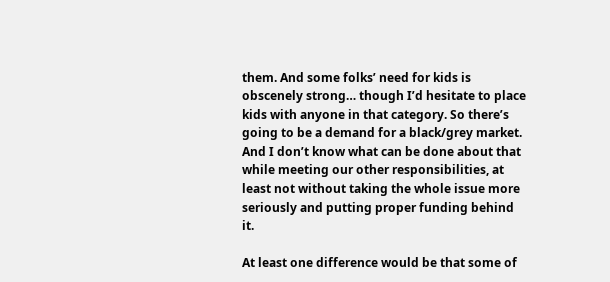them. And some folks’ need for kids is obscenely strong… though I’d hesitate to place kids with anyone in that category. So there’s going to be a demand for a black/grey market. And I don’t know what can be done about that while meeting our other responsibilities, at least not without taking the whole issue more seriously and putting proper funding behind it.

At least one difference would be that some of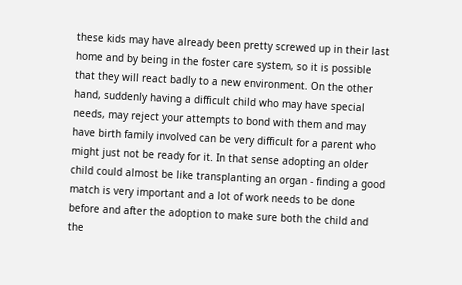these kids may have already been pretty screwed up in their last home and by being in the foster care system, so it is possible that they will react badly to a new environment. On the other hand, suddenly having a difficult child who may have special needs, may reject your attempts to bond with them and may have birth family involved can be very difficult for a parent who might just not be ready for it. In that sense adopting an older child could almost be like transplanting an organ - finding a good match is very important and a lot of work needs to be done before and after the adoption to make sure both the child and the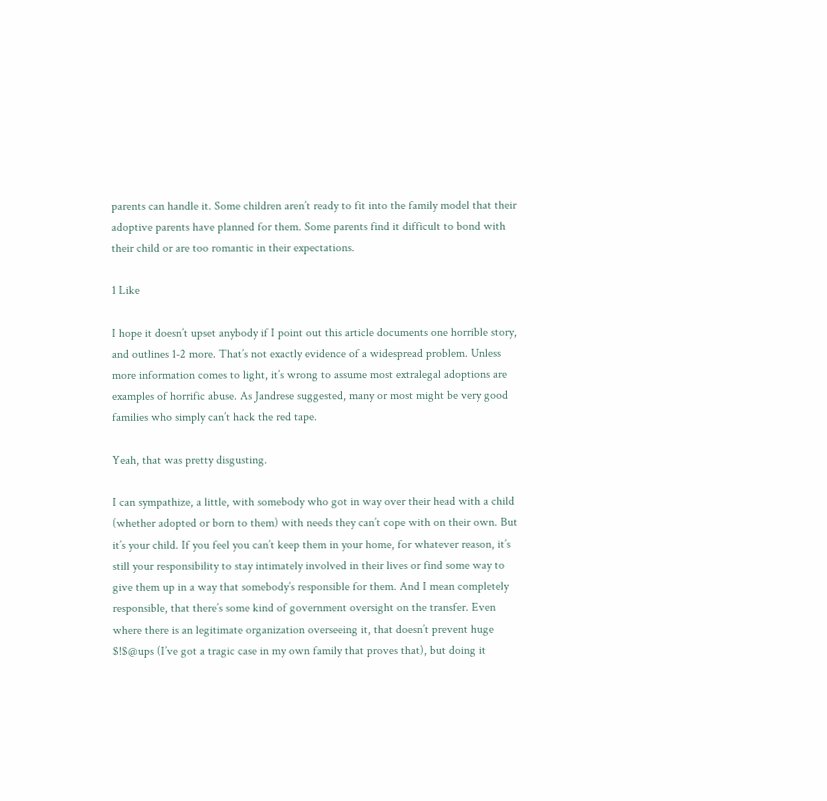parents can handle it. Some children aren’t ready to fit into the family model that their adoptive parents have planned for them. Some parents find it difficult to bond with their child or are too romantic in their expectations.

1 Like

I hope it doesn’t upset anybody if I point out this article documents one horrible story, and outlines 1-2 more. That’s not exactly evidence of a widespread problem. Unless more information comes to light, it’s wrong to assume most extralegal adoptions are examples of horrific abuse. As Jandrese suggested, many or most might be very good families who simply can’t hack the red tape.

Yeah, that was pretty disgusting.

I can sympathize, a little, with somebody who got in way over their head with a child (whether adopted or born to them) with needs they can’t cope with on their own. But it’s your child. If you feel you can’t keep them in your home, for whatever reason, it’s still your responsibility to stay intimately involved in their lives or find some way to give them up in a way that somebody’s responsible for them. And I mean completely responsible, that there’s some kind of government oversight on the transfer. Even where there is an legitimate organization overseeing it, that doesn’t prevent huge $!$@ups (I’ve got a tragic case in my own family that proves that), but doing it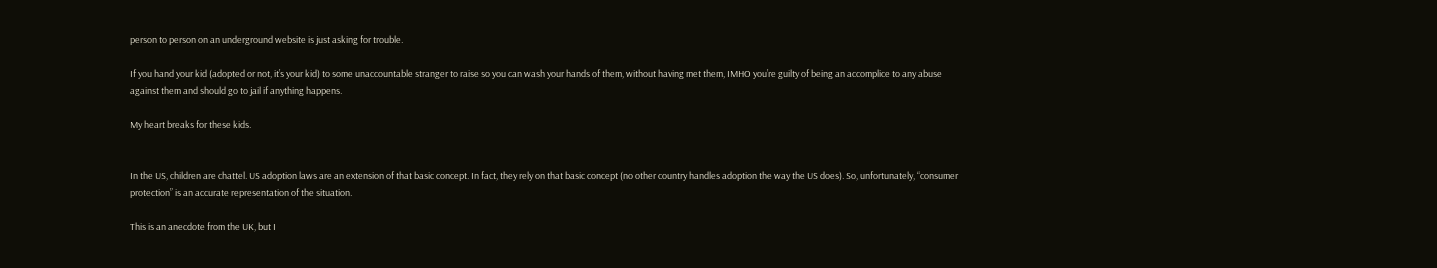person to person on an underground website is just asking for trouble.

If you hand your kid (adopted or not, it’s your kid) to some unaccountable stranger to raise so you can wash your hands of them, without having met them, IMHO you’re guilty of being an accomplice to any abuse against them and should go to jail if anything happens.

My heart breaks for these kids.


In the US, children are chattel. US adoption laws are an extension of that basic concept. In fact, they rely on that basic concept (no other country handles adoption the way the US does). So, unfortunately, “consumer protection” is an accurate representation of the situation.

This is an anecdote from the UK, but I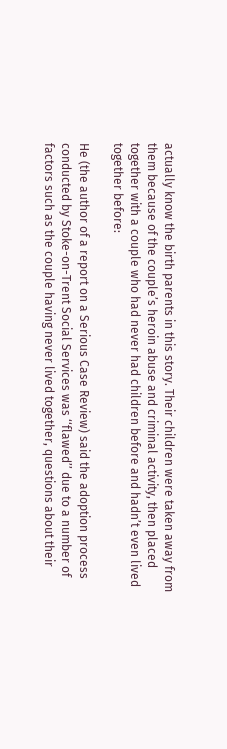actually know the birth parents in this story. Their children were taken away from them because of the couple’s heroin abuse and criminal activity, then placed together with a couple who had never had children before and hadn’t even lived together before:

He (the author of a report on a Serious Case Review) said the adoption process conducted by Stoke-on-Trent Social Services was ‘‘flawed’’ due to a number of factors such as the couple having never lived together, questions about their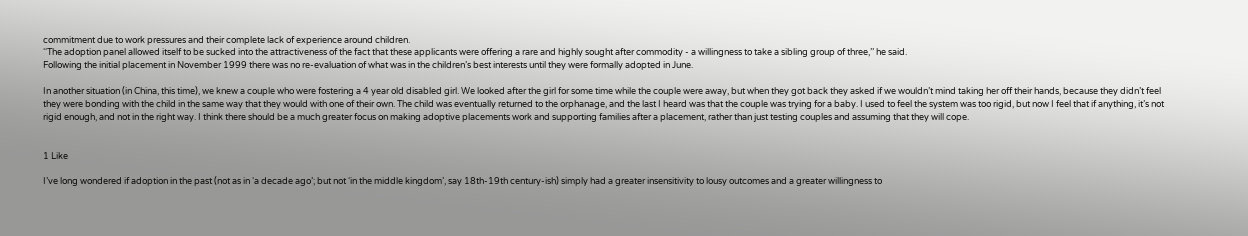commitment due to work pressures and their complete lack of experience around children.
‘‘The adoption panel allowed itself to be sucked into the attractiveness of the fact that these applicants were offering a rare and highly sought after commodity - a willingness to take a sibling group of three,’’ he said.
Following the initial placement in November 1999 there was no re-evaluation of what was in the children’s best interests until they were formally adopted in June.

In another situation (in China, this time), we knew a couple who were fostering a 4 year old disabled girl. We looked after the girl for some time while the couple were away, but when they got back they asked if we wouldn’t mind taking her off their hands, because they didn’t feel they were bonding with the child in the same way that they would with one of their own. The child was eventually returned to the orphanage, and the last I heard was that the couple was trying for a baby. I used to feel the system was too rigid, but now I feel that if anything, it’s not rigid enough, and not in the right way. I think there should be a much greater focus on making adoptive placements work and supporting families after a placement, rather than just testing couples and assuming that they will cope.


1 Like

I’ve long wondered if adoption in the past (not as in ‘a decade ago’; but not ‘in the middle kingdom’, say 18th-19th century-ish) simply had a greater insensitivity to lousy outcomes and a greater willingness to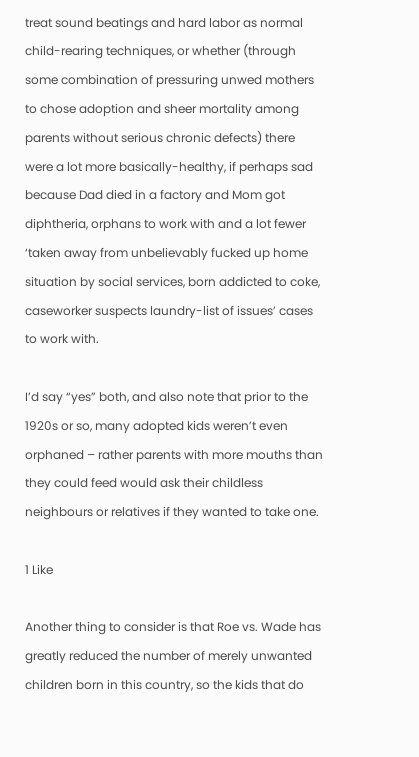treat sound beatings and hard labor as normal child-rearing techniques, or whether (through some combination of pressuring unwed mothers to chose adoption and sheer mortality among parents without serious chronic defects) there were a lot more basically-healthy, if perhaps sad because Dad died in a factory and Mom got diphtheria, orphans to work with and a lot fewer ‘taken away from unbelievably fucked up home situation by social services, born addicted to coke, caseworker suspects laundry-list of issues’ cases to work with.

I’d say “yes” both, and also note that prior to the 1920s or so, many adopted kids weren’t even orphaned – rather parents with more mouths than they could feed would ask their childless neighbours or relatives if they wanted to take one.

1 Like

Another thing to consider is that Roe vs. Wade has greatly reduced the number of merely unwanted children born in this country, so the kids that do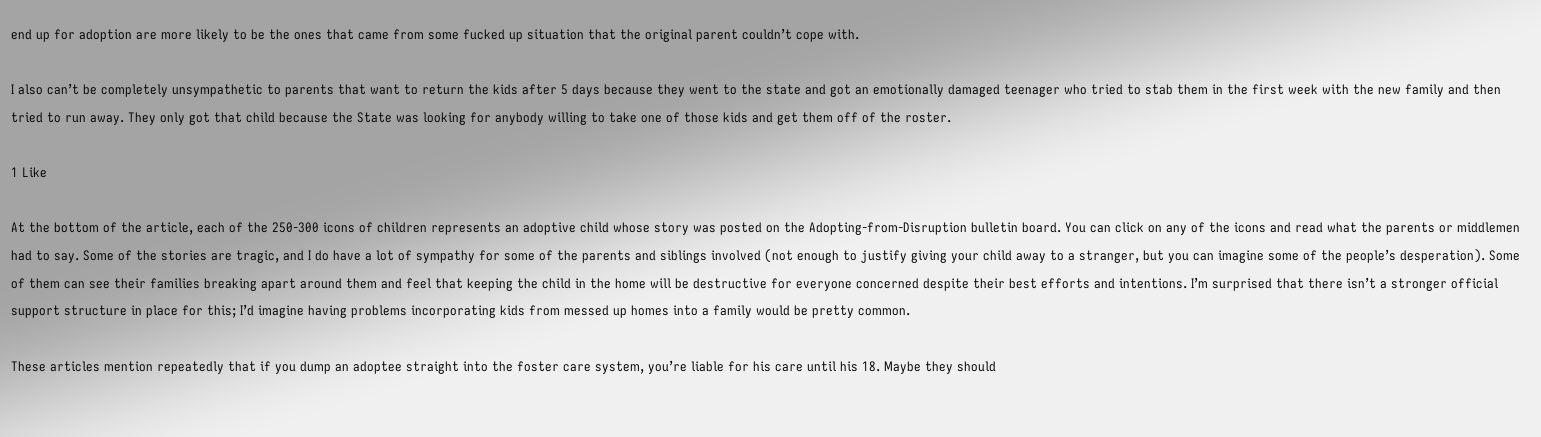end up for adoption are more likely to be the ones that came from some fucked up situation that the original parent couldn’t cope with.

I also can’t be completely unsympathetic to parents that want to return the kids after 5 days because they went to the state and got an emotionally damaged teenager who tried to stab them in the first week with the new family and then tried to run away. They only got that child because the State was looking for anybody willing to take one of those kids and get them off of the roster.

1 Like

At the bottom of the article, each of the 250-300 icons of children represents an adoptive child whose story was posted on the Adopting-from-Disruption bulletin board. You can click on any of the icons and read what the parents or middlemen had to say. Some of the stories are tragic, and I do have a lot of sympathy for some of the parents and siblings involved (not enough to justify giving your child away to a stranger, but you can imagine some of the people’s desperation). Some of them can see their families breaking apart around them and feel that keeping the child in the home will be destructive for everyone concerned despite their best efforts and intentions. I’m surprised that there isn’t a stronger official support structure in place for this; I’d imagine having problems incorporating kids from messed up homes into a family would be pretty common.

These articles mention repeatedly that if you dump an adoptee straight into the foster care system, you’re liable for his care until his 18. Maybe they should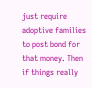just require adoptive families to post bond for that money. Then if things really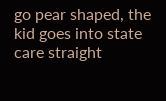go pear shaped, the kid goes into state care straight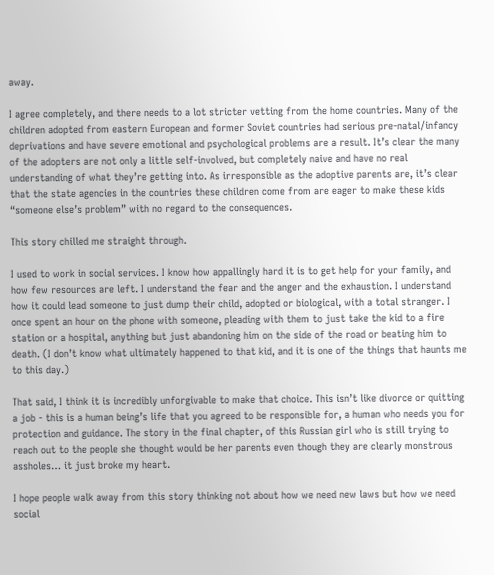away.

I agree completely, and there needs to a lot stricter vetting from the home countries. Many of the children adopted from eastern European and former Soviet countries had serious pre-natal/infancy deprivations and have severe emotional and psychological problems are a result. It’s clear the many of the adopters are not only a little self-involved, but completely naive and have no real understanding of what they’re getting into. As irresponsible as the adoptive parents are, it’s clear that the state agencies in the countries these children come from are eager to make these kids “someone else’s problem” with no regard to the consequences.

This story chilled me straight through.

I used to work in social services. I know how appallingly hard it is to get help for your family, and how few resources are left. I understand the fear and the anger and the exhaustion. I understand how it could lead someone to just dump their child, adopted or biological, with a total stranger. I once spent an hour on the phone with someone, pleading with them to just take the kid to a fire station or a hospital, anything but just abandoning him on the side of the road or beating him to death. (I don’t know what ultimately happened to that kid, and it is one of the things that haunts me to this day.)

That said, I think it is incredibly unforgivable to make that choice. This isn’t like divorce or quitting a job - this is a human being’s life that you agreed to be responsible for, a human who needs you for protection and guidance. The story in the final chapter, of this Russian girl who is still trying to reach out to the people she thought would be her parents even though they are clearly monstrous assholes… it just broke my heart.

I hope people walk away from this story thinking not about how we need new laws but how we need social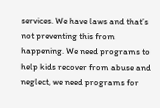services. We have laws and that’s not preventing this from happening. We need programs to help kids recover from abuse and neglect, we need programs for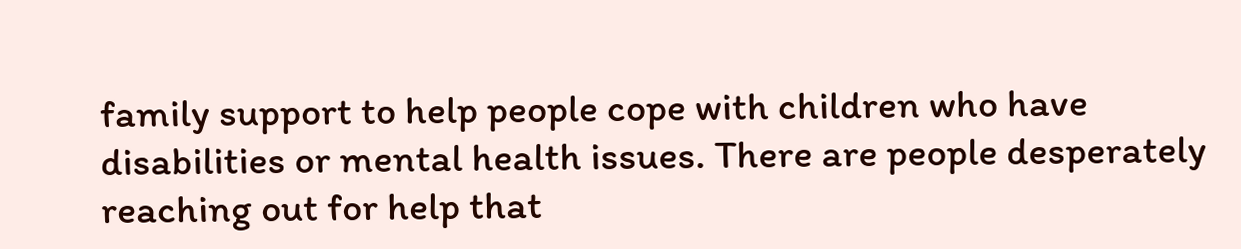family support to help people cope with children who have disabilities or mental health issues. There are people desperately reaching out for help that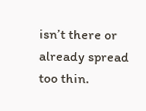isn’t there or already spread too thin.